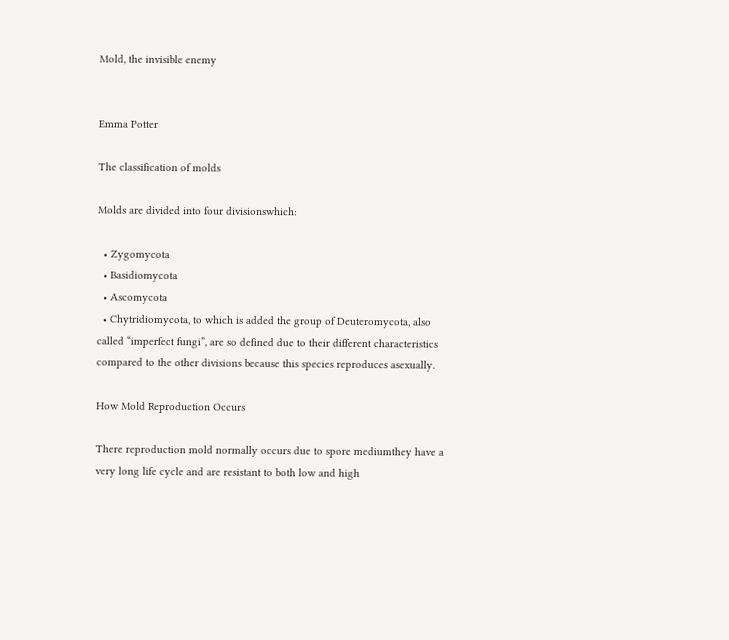Mold, the invisible enemy


Emma Potter

The classification of molds

Molds are divided into four divisionswhich:

  • Zygomycota
  • Basidiomycota
  • Ascomycota
  • Chytridiomycota, to which is added the group of Deuteromycota, also called “imperfect fungi”, are so defined due to their different characteristics compared to the other divisions because this species reproduces asexually.

How Mold Reproduction Occurs

There reproduction mold normally occurs due to spore mediumthey have a very long life cycle and are resistant to both low and high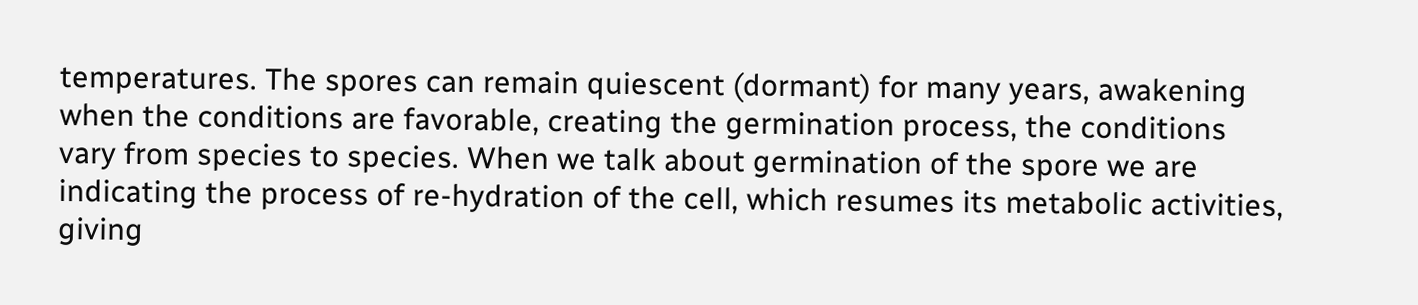temperatures. The spores can remain quiescent (dormant) for many years, awakening when the conditions are favorable, creating the germination process, the conditions vary from species to species. When we talk about germination of the spore we are indicating the process of re-hydration of the cell, which resumes its metabolic activities, giving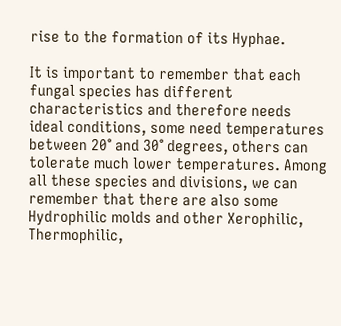rise to the formation of its Hyphae.

It is important to remember that each fungal species has different characteristics and therefore needs ideal conditions, some need temperatures between 20° and 30° degrees, others can tolerate much lower temperatures. Among all these species and divisions, we can remember that there are also some Hydrophilic molds and other Xerophilic, Thermophilic,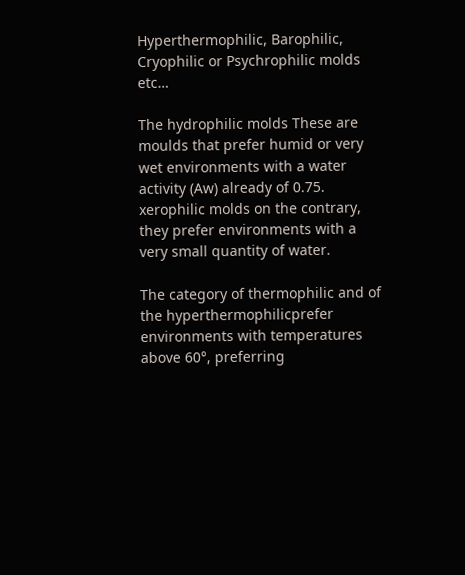Hyperthermophilic, Barophilic, Cryophilic or Psychrophilic molds etc…

The hydrophilic molds These are moulds that prefer humid or very wet environments with a water activity (Aw) already of 0.75. xerophilic molds on the contrary, they prefer environments with a very small quantity of water.

The category of thermophilic and of the hyperthermophilicprefer environments with temperatures above 60°, preferring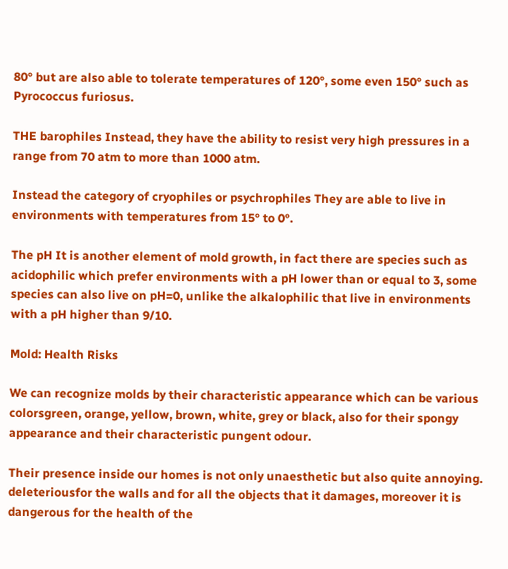80° but are also able to tolerate temperatures of 120°, some even 150° such as Pyrococcus furiosus.

THE barophiles Instead, they have the ability to resist very high pressures in a range from 70 atm to more than 1000 atm.

Instead the category of cryophiles or psychrophiles They are able to live in environments with temperatures from 15° to 0°.

The pH It is another element of mold growth, in fact there are species such as acidophilic which prefer environments with a pH lower than or equal to 3, some species can also live on pH=0, unlike the alkalophilic that live in environments with a pH higher than 9/10.

Mold: Health Risks

We can recognize molds by their characteristic appearance which can be various colorsgreen, orange, yellow, brown, white, grey or black, also for their spongy appearance and their characteristic pungent odour.

Their presence inside our homes is not only unaesthetic but also quite annoying. deleteriousfor the walls and for all the objects that it damages, moreover it is dangerous for the health of the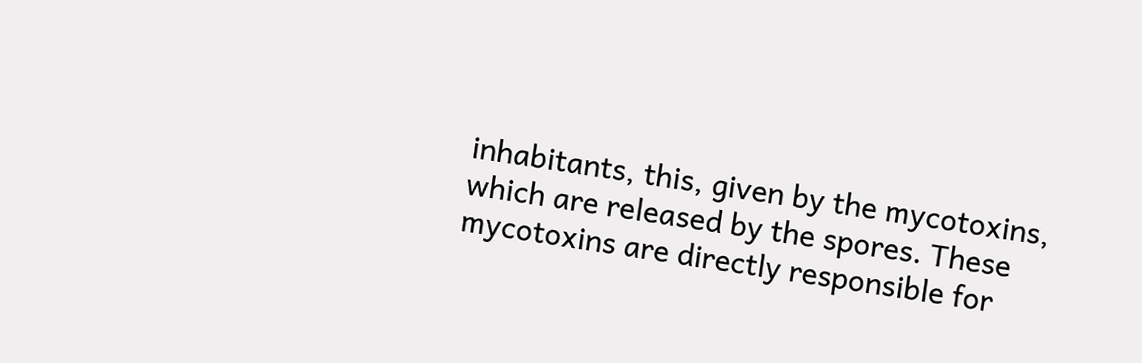inhabitants, this, given by the mycotoxins, which are released by the spores. These mycotoxins are directly responsible for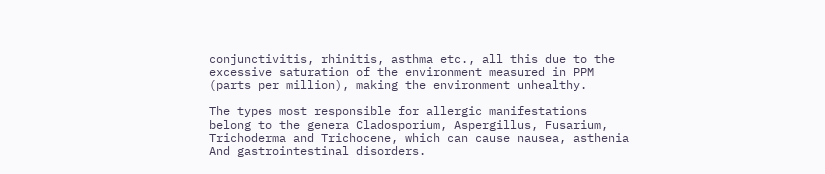conjunctivitis, rhinitis, asthma etc., all this due to the excessive saturation of the environment measured in PPM (parts per million), making the environment unhealthy.

The types most responsible for allergic manifestations belong to the genera Cladosporium, Aspergillus, Fusarium, Trichoderma and Trichocene, which can cause nausea, asthenia And gastrointestinal disorders.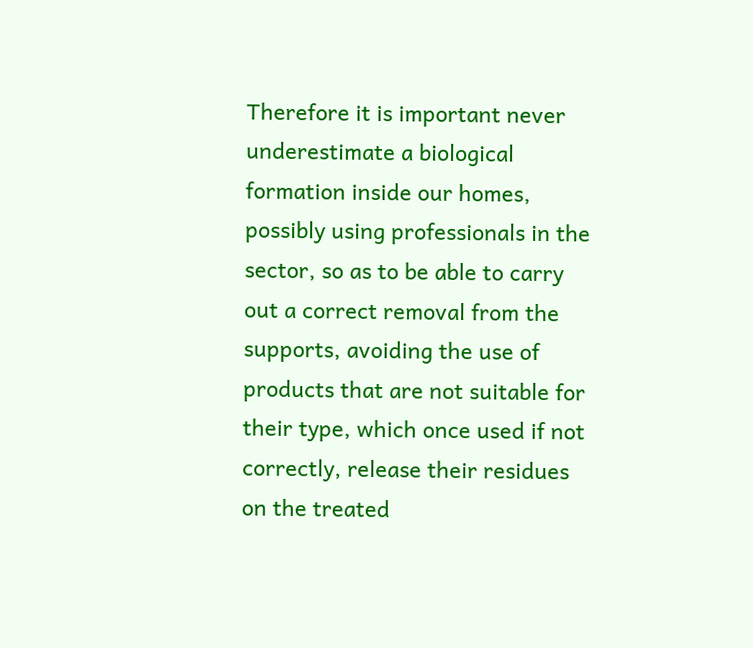Therefore it is important never underestimate a biological formation inside our homes, possibly using professionals in the sector, so as to be able to carry out a correct removal from the supports, avoiding the use of products that are not suitable for their type, which once used if not correctly, release their residues on the treated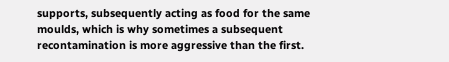supports, subsequently acting as food for the same moulds, which is why sometimes a subsequent recontamination is more aggressive than the first.